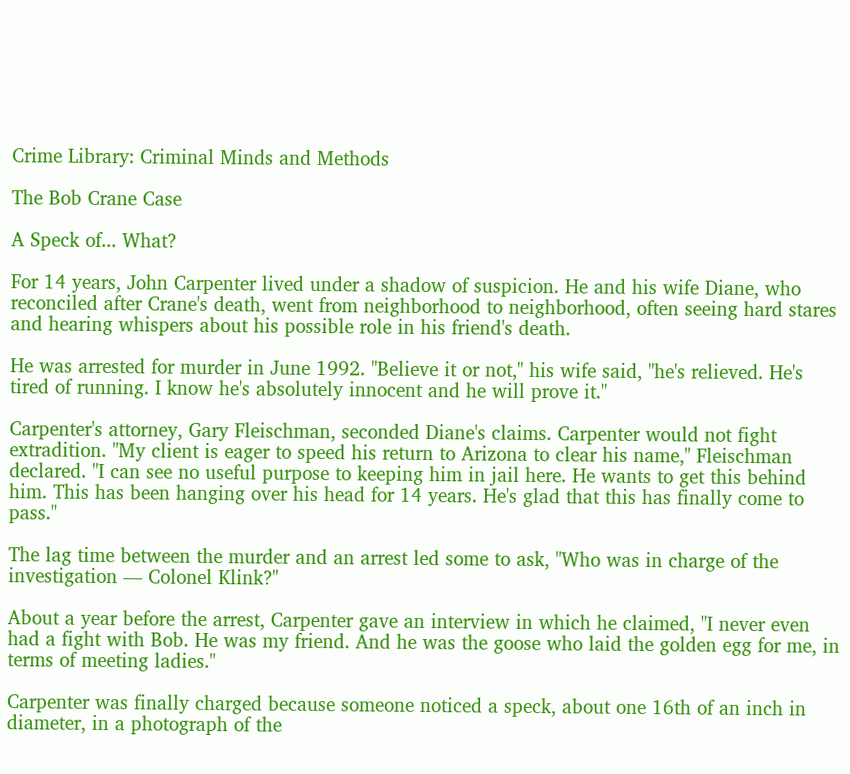Crime Library: Criminal Minds and Methods

The Bob Crane Case

A Speck of... What?

For 14 years, John Carpenter lived under a shadow of suspicion. He and his wife Diane, who reconciled after Crane's death, went from neighborhood to neighborhood, often seeing hard stares and hearing whispers about his possible role in his friend's death.

He was arrested for murder in June 1992. "Believe it or not," his wife said, "he's relieved. He's tired of running. I know he's absolutely innocent and he will prove it."

Carpenter's attorney, Gary Fleischman, seconded Diane's claims. Carpenter would not fight extradition. "My client is eager to speed his return to Arizona to clear his name," Fleischman declared. "I can see no useful purpose to keeping him in jail here. He wants to get this behind him. This has been hanging over his head for 14 years. He's glad that this has finally come to pass."

The lag time between the murder and an arrest led some to ask, "Who was in charge of the investigation — Colonel Klink?"

About a year before the arrest, Carpenter gave an interview in which he claimed, "I never even had a fight with Bob. He was my friend. And he was the goose who laid the golden egg for me, in terms of meeting ladies."

Carpenter was finally charged because someone noticed a speck, about one 16th of an inch in diameter, in a photograph of the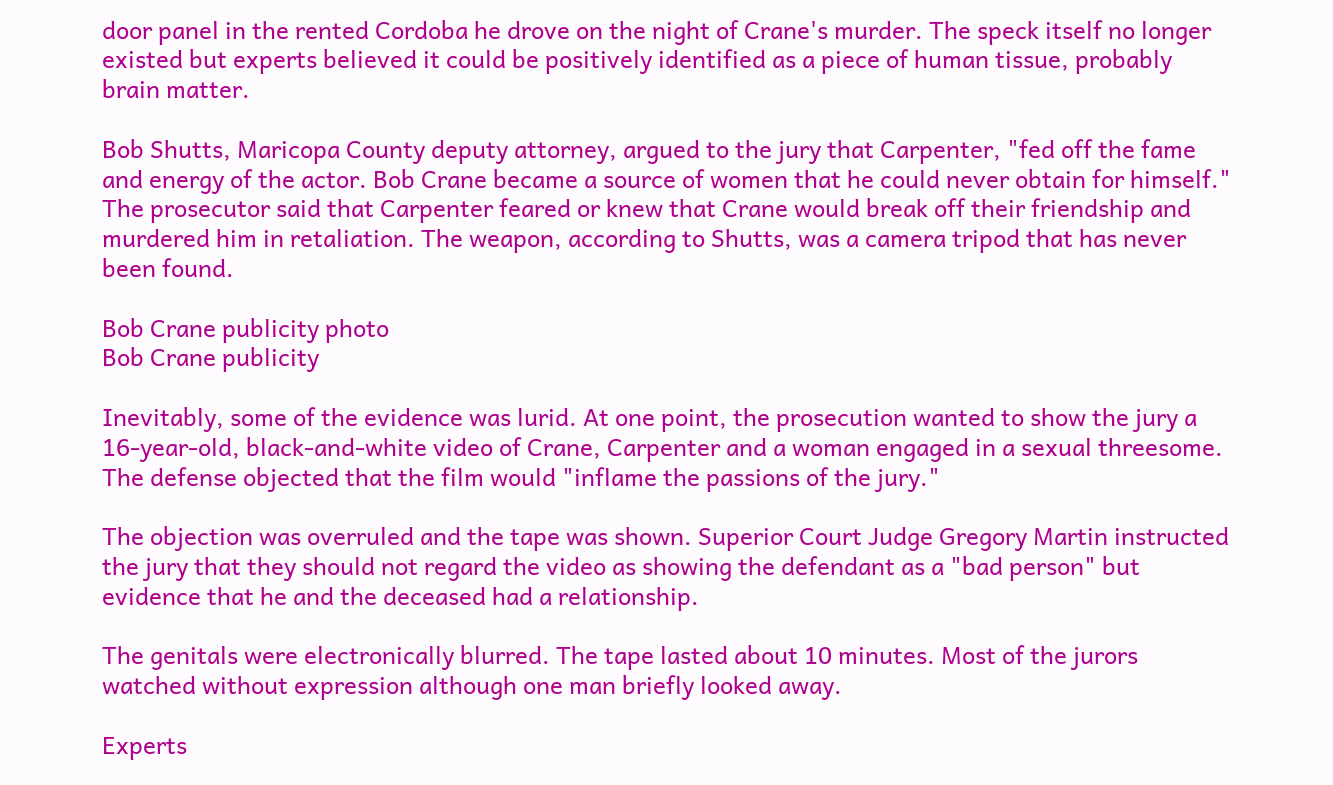door panel in the rented Cordoba he drove on the night of Crane's murder. The speck itself no longer existed but experts believed it could be positively identified as a piece of human tissue, probably brain matter.

Bob Shutts, Maricopa County deputy attorney, argued to the jury that Carpenter, "fed off the fame and energy of the actor. Bob Crane became a source of women that he could never obtain for himself." The prosecutor said that Carpenter feared or knew that Crane would break off their friendship and murdered him in retaliation. The weapon, according to Shutts, was a camera tripod that has never been found.

Bob Crane publicity photo
Bob Crane publicity

Inevitably, some of the evidence was lurid. At one point, the prosecution wanted to show the jury a 16-year-old, black-and-white video of Crane, Carpenter and a woman engaged in a sexual threesome. The defense objected that the film would "inflame the passions of the jury."

The objection was overruled and the tape was shown. Superior Court Judge Gregory Martin instructed the jury that they should not regard the video as showing the defendant as a "bad person" but evidence that he and the deceased had a relationship.

The genitals were electronically blurred. The tape lasted about 10 minutes. Most of the jurors watched without expression although one man briefly looked away.

Experts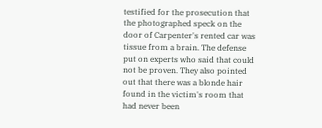testified for the prosecution that the photographed speck on the door of Carpenter's rented car was tissue from a brain. The defense put on experts who said that could not be proven. They also pointed out that there was a blonde hair found in the victim's room that had never been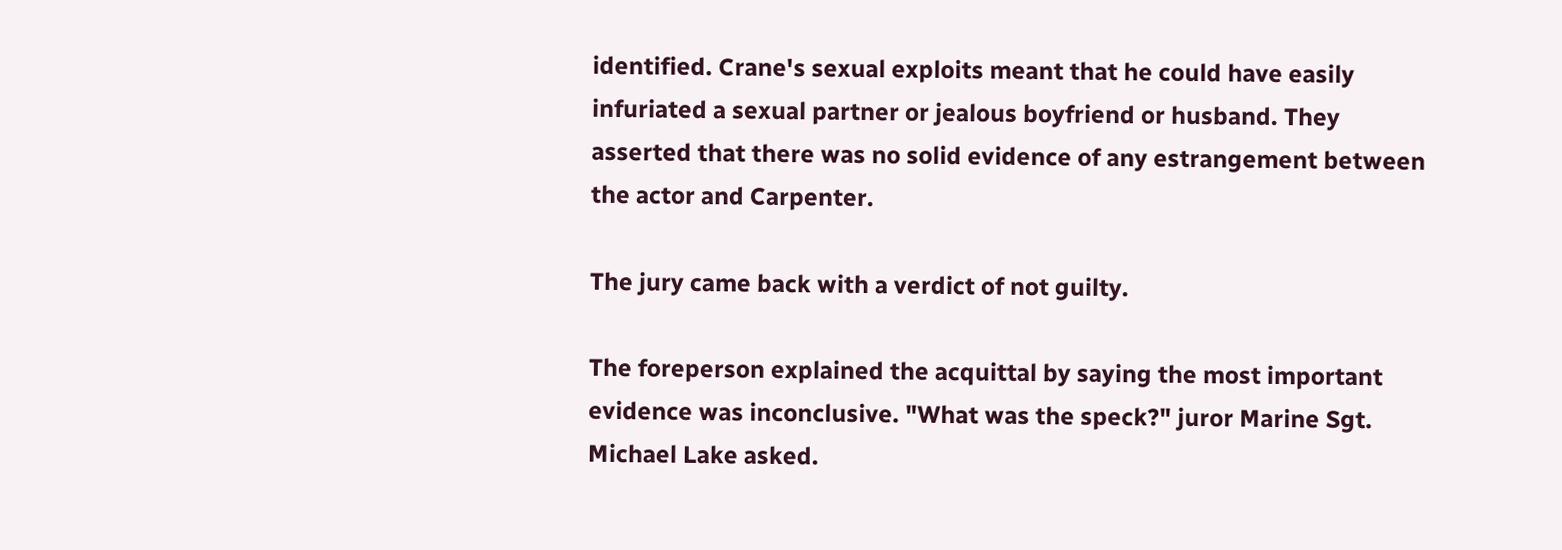identified. Crane's sexual exploits meant that he could have easily infuriated a sexual partner or jealous boyfriend or husband. They asserted that there was no solid evidence of any estrangement between the actor and Carpenter.

The jury came back with a verdict of not guilty.

The foreperson explained the acquittal by saying the most important evidence was inconclusive. "What was the speck?" juror Marine Sgt. Michael Lake asked.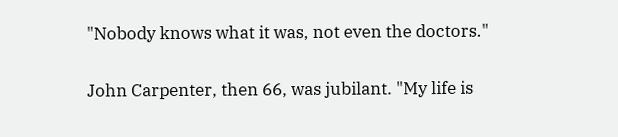"Nobody knows what it was, not even the doctors."

John Carpenter, then 66, was jubilant. "My life is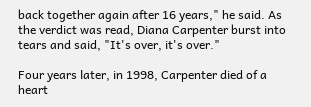back together again after 16 years," he said. As the verdict was read, Diana Carpenter burst into tears and said, "It's over, it's over."

Four years later, in 1998, Carpenter died of a heart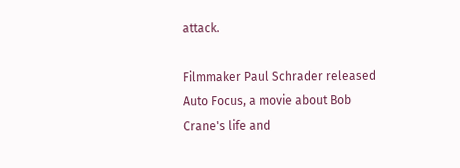attack.

Filmmaker Paul Schrader released Auto Focus, a movie about Bob Crane's life and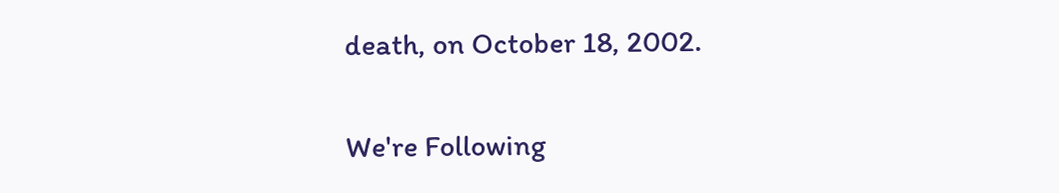death, on October 18, 2002.

We're Following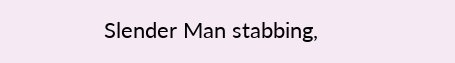Slender Man stabbing,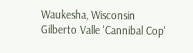Waukesha, Wisconsin
Gilberto Valle 'Cannibal Cop'